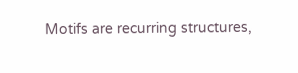Motifs are recurring structures,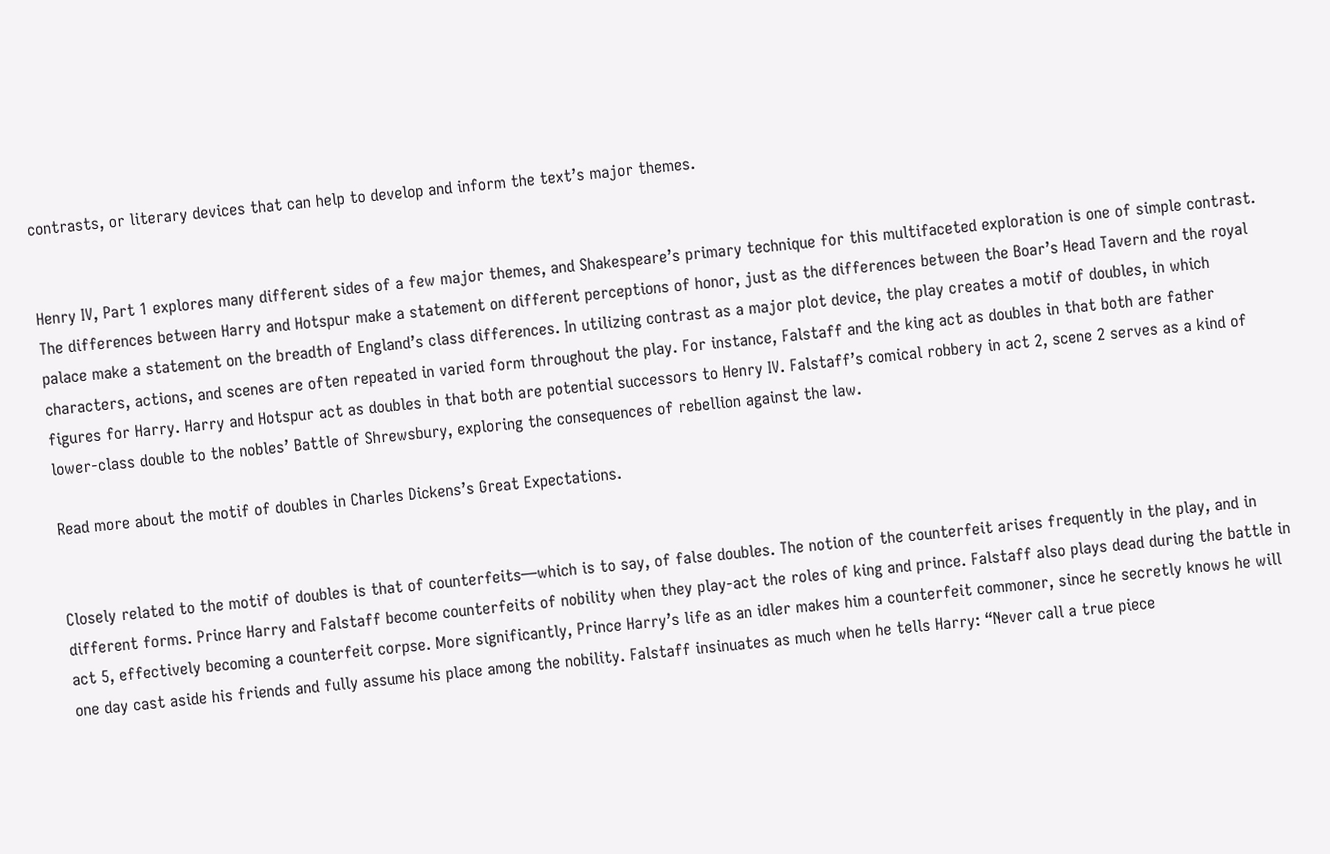contrasts, or literary devices that can help to develop and inform the text’s major themes.


Henry IV, Part 1 explores many different sides of a few major themes, and Shakespeare’s primary technique for this multifaceted exploration is one of simple contrast. The differences between Harry and Hotspur make a statement on different perceptions of honor, just as the differences between the Boar’s Head Tavern and the royal palace make a statement on the breadth of England’s class differences. In utilizing contrast as a major plot device, the play creates a motif of doubles, in which characters, actions, and scenes are often repeated in varied form throughout the play. For instance, Falstaff and the king act as doubles in that both are father figures for Harry. Harry and Hotspur act as doubles in that both are potential successors to Henry IV. Falstaff’s comical robbery in act 2, scene 2 serves as a kind of lower-class double to the nobles’ Battle of Shrewsbury, exploring the consequences of rebellion against the law.

Read more about the motif of doubles in Charles Dickens’s Great Expectations.


Closely related to the motif of doubles is that of counterfeits—which is to say, of false doubles. The notion of the counterfeit arises frequently in the play, and in different forms. Prince Harry and Falstaff become counterfeits of nobility when they play-act the roles of king and prince. Falstaff also plays dead during the battle in act 5, effectively becoming a counterfeit corpse. More significantly, Prince Harry’s life as an idler makes him a counterfeit commoner, since he secretly knows he will one day cast aside his friends and fully assume his place among the nobility. Falstaff insinuates as much when he tells Harry: “Never call a true piece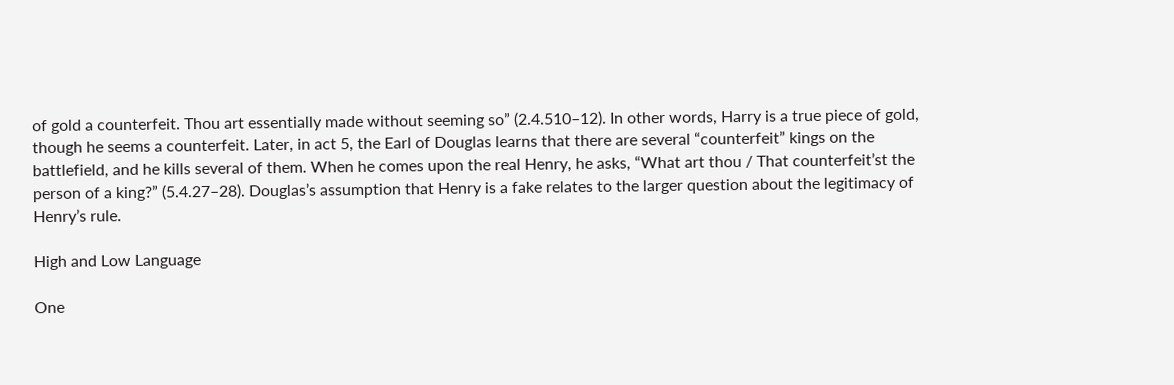of gold a counterfeit. Thou art essentially made without seeming so” (2.4.510–12). In other words, Harry is a true piece of gold, though he seems a counterfeit. Later, in act 5, the Earl of Douglas learns that there are several “counterfeit” kings on the battlefield, and he kills several of them. When he comes upon the real Henry, he asks, “What art thou / That counterfeit’st the person of a king?” (5.4.27–28). Douglas’s assumption that Henry is a fake relates to the larger question about the legitimacy of Henry’s rule.

High and Low Language

One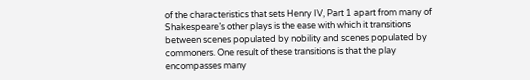of the characteristics that sets Henry IV, Part 1 apart from many of Shakespeare’s other plays is the ease with which it transitions between scenes populated by nobility and scenes populated by commoners. One result of these transitions is that the play encompasses many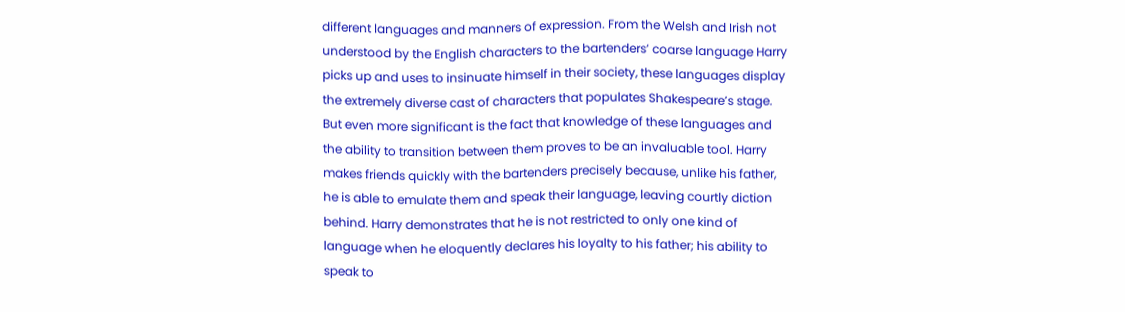different languages and manners of expression. From the Welsh and Irish not understood by the English characters to the bartenders’ coarse language Harry picks up and uses to insinuate himself in their society, these languages display the extremely diverse cast of characters that populates Shakespeare’s stage. But even more significant is the fact that knowledge of these languages and the ability to transition between them proves to be an invaluable tool. Harry makes friends quickly with the bartenders precisely because, unlike his father, he is able to emulate them and speak their language, leaving courtly diction behind. Harry demonstrates that he is not restricted to only one kind of language when he eloquently declares his loyalty to his father; his ability to speak to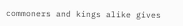commoners and kings alike gives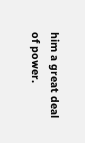him a great deal of power.